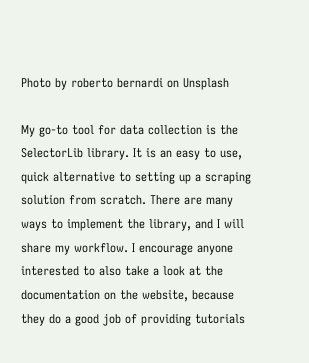Photo by roberto bernardi on Unsplash

My go-to tool for data collection is the SelectorLib library. It is an easy to use, quick alternative to setting up a scraping solution from scratch. There are many ways to implement the library, and I will share my workflow. I encourage anyone interested to also take a look at the documentation on the website, because they do a good job of providing tutorials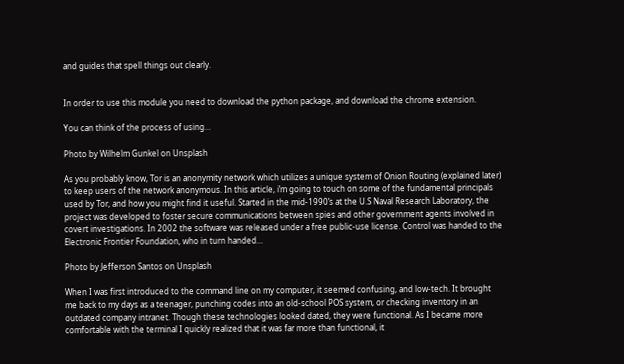and guides that spell things out clearly.


In order to use this module you need to download the python package, and download the chrome extension.

You can think of the process of using…

Photo by Wilhelm Gunkel on Unsplash

As you probably know, Tor is an anonymity network which utilizes a unique system of Onion Routing (explained later) to keep users of the network anonymous. In this article, i’m going to touch on some of the fundamental principals used by Tor, and how you might find it useful. Started in the mid-1990’s at the U.S Naval Research Laboratory, the project was developed to foster secure communications between spies and other government agents involved in covert investigations. In 2002 the software was released under a free public-use license. Control was handed to the Electronic Frontier Foundation, who in turn handed…

Photo by Jefferson Santos on Unsplash

When I was first introduced to the command line on my computer, it seemed confusing, and low-tech. It brought me back to my days as a teenager, punching codes into an old-school POS system, or checking inventory in an outdated company intranet. Though these technologies looked dated, they were functional. As I became more comfortable with the terminal I quickly realized that it was far more than functional, it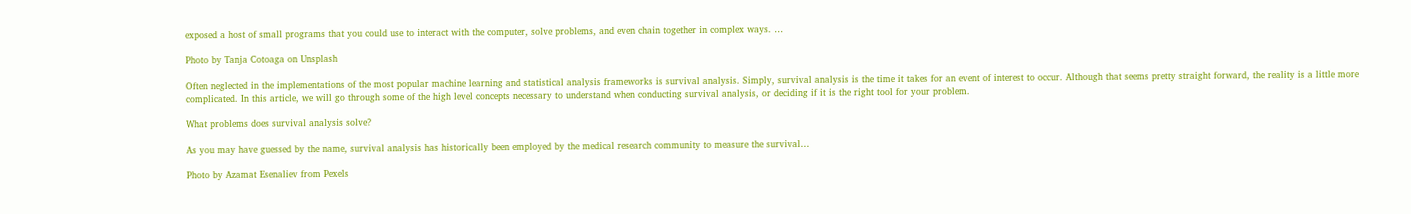exposed a host of small programs that you could use to interact with the computer, solve problems, and even chain together in complex ways. …

Photo by Tanja Cotoaga on Unsplash

Often neglected in the implementations of the most popular machine learning and statistical analysis frameworks is survival analysis. Simply, survival analysis is the time it takes for an event of interest to occur. Although that seems pretty straight forward, the reality is a little more complicated. In this article, we will go through some of the high level concepts necessary to understand when conducting survival analysis, or deciding if it is the right tool for your problem.

What problems does survival analysis solve?

As you may have guessed by the name, survival analysis has historically been employed by the medical research community to measure the survival…

Photo by Azamat Esenaliev from Pexels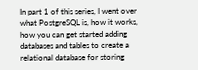In part 1 of this series, I went over what PostgreSQL is, how it works, how you can get started adding databases and tables to create a relational database for storing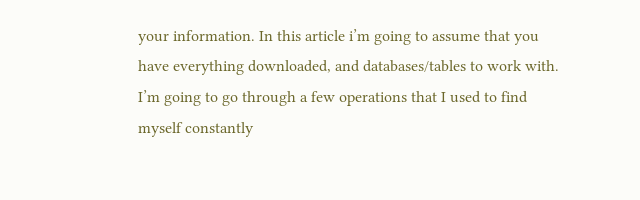your information. In this article i’m going to assume that you have everything downloaded, and databases/tables to work with. I’m going to go through a few operations that I used to find myself constantly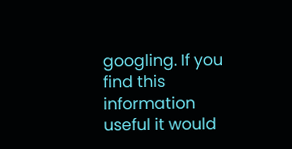googling. If you find this information useful it would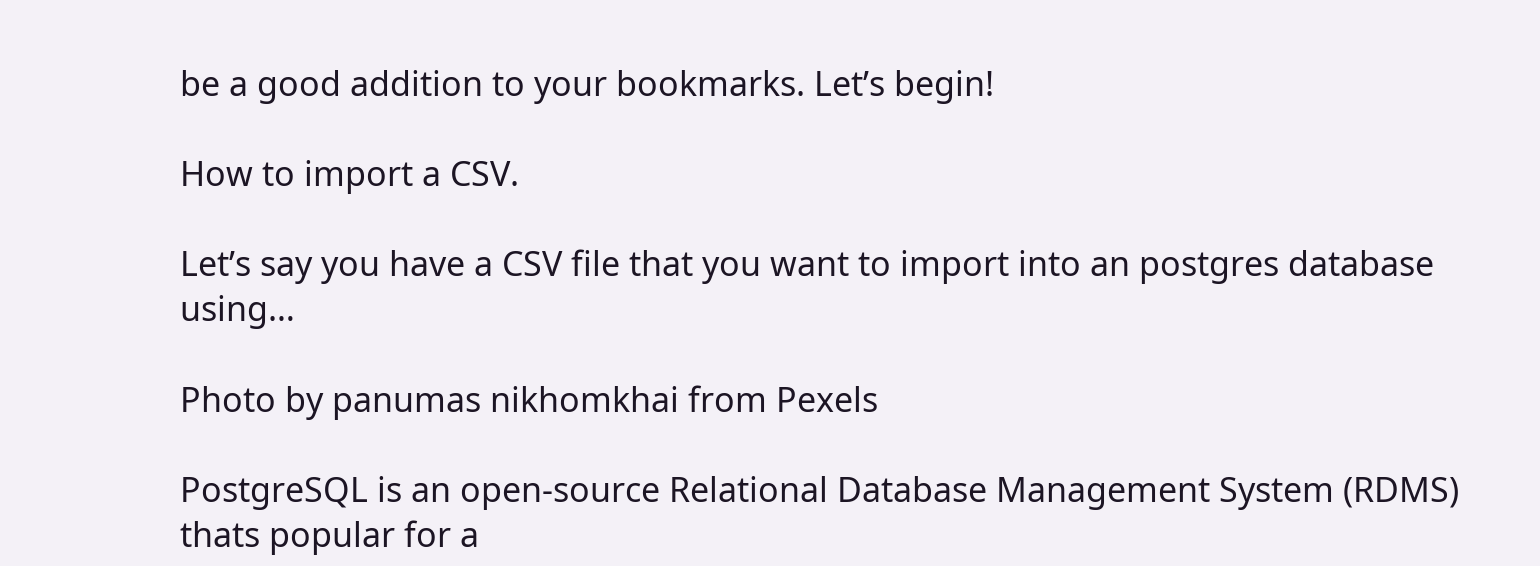be a good addition to your bookmarks. Let’s begin!

How to import a CSV.

Let’s say you have a CSV file that you want to import into an postgres database using…

Photo by panumas nikhomkhai from Pexels

PostgreSQL is an open-source Relational Database Management System (RDMS) thats popular for a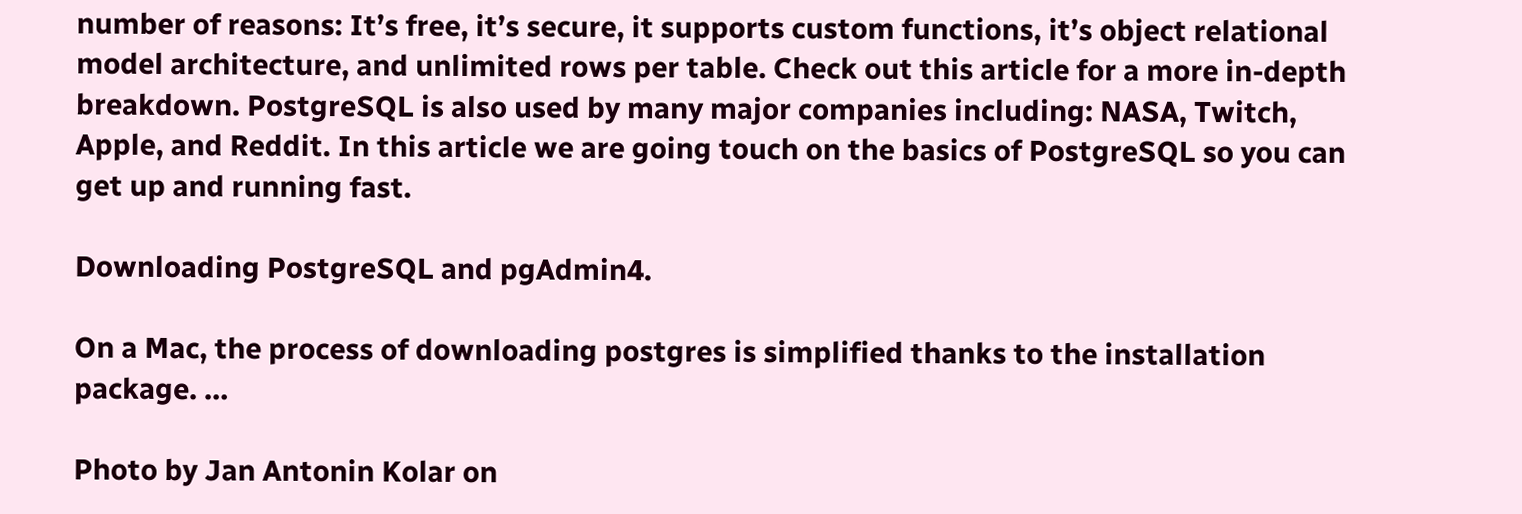number of reasons: It’s free, it’s secure, it supports custom functions, it’s object relational model architecture, and unlimited rows per table. Check out this article for a more in-depth breakdown. PostgreSQL is also used by many major companies including: NASA, Twitch, Apple, and Reddit. In this article we are going touch on the basics of PostgreSQL so you can get up and running fast.

Downloading PostgreSQL and pgAdmin4.

On a Mac, the process of downloading postgres is simplified thanks to the installation package. …

Photo by Jan Antonin Kolar on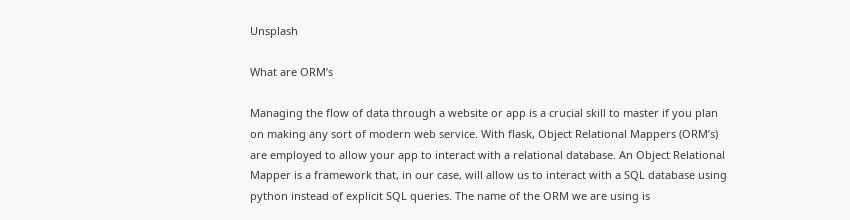Unsplash

What are ORM’s

Managing the flow of data through a website or app is a crucial skill to master if you plan on making any sort of modern web service. With flask, Object Relational Mappers (ORM’s) are employed to allow your app to interact with a relational database. An Object Relational Mapper is a framework that, in our case, will allow us to interact with a SQL database using python instead of explicit SQL queries. The name of the ORM we are using is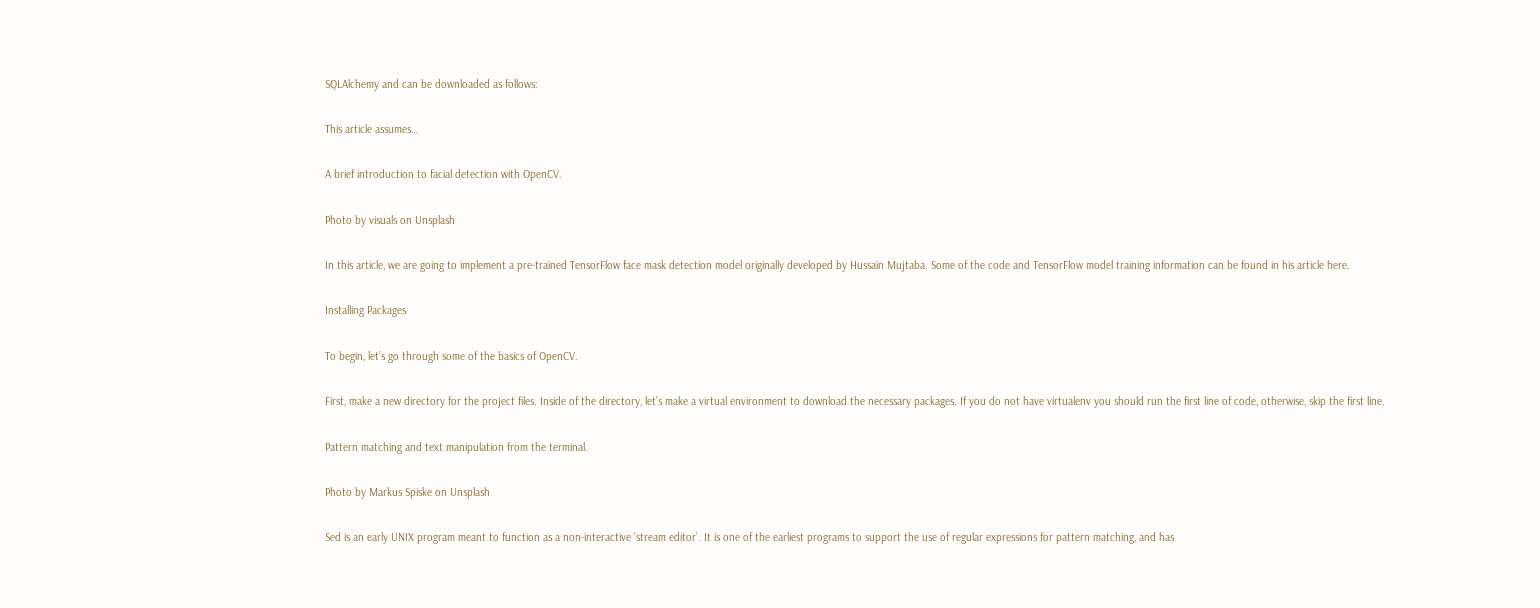SQLAlchemy and can be downloaded as follows:

This article assumes…

A brief introduction to facial detection with OpenCV.

Photo by visuals on Unsplash

In this article, we are going to implement a pre-trained TensorFlow face mask detection model originally developed by Hussain Mujtaba. Some of the code and TensorFlow model training information can be found in his article here.

Installing Packages

To begin, let’s go through some of the basics of OpenCV.

First, make a new directory for the project files. Inside of the directory, let’s make a virtual environment to download the necessary packages. If you do not have virtualenv you should run the first line of code, otherwise, skip the first line.

Pattern matching and text manipulation from the terminal.

Photo by Markus Spiske on Unsplash

Sed is an early UNIX program meant to function as a non-interactive ‘stream editor’. It is one of the earliest programs to support the use of regular expressions for pattern matching, and has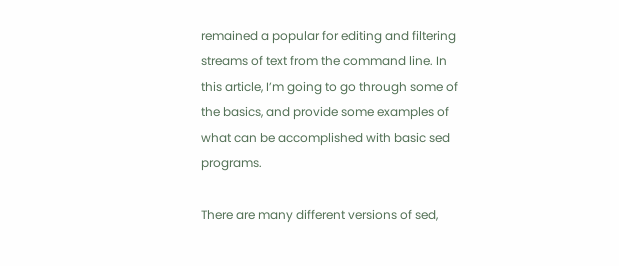remained a popular for editing and filtering streams of text from the command line. In this article, I’m going to go through some of the basics, and provide some examples of what can be accomplished with basic sed programs.

There are many different versions of sed,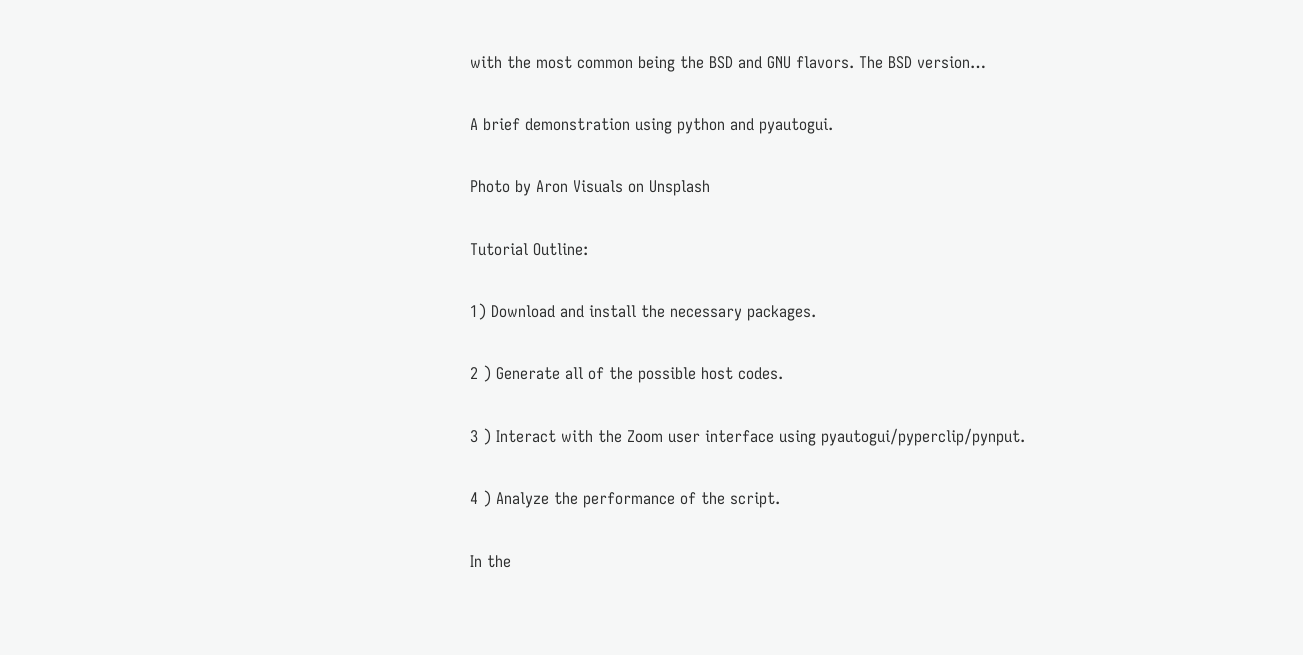with the most common being the BSD and GNU flavors. The BSD version…

A brief demonstration using python and pyautogui.

Photo by Aron Visuals on Unsplash

Tutorial Outline:

1) Download and install the necessary packages.

2 ) Generate all of the possible host codes.

3 ) Interact with the Zoom user interface using pyautogui/pyperclip/pynput.

4 ) Analyze the performance of the script.

In the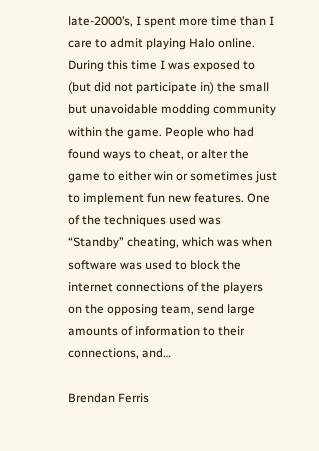late-2000’s, I spent more time than I care to admit playing Halo online. During this time I was exposed to (but did not participate in) the small but unavoidable modding community within the game. People who had found ways to cheat, or alter the game to either win or sometimes just to implement fun new features. One of the techniques used was “Standby” cheating, which was when software was used to block the internet connections of the players on the opposing team, send large amounts of information to their connections, and…

Brendan Ferris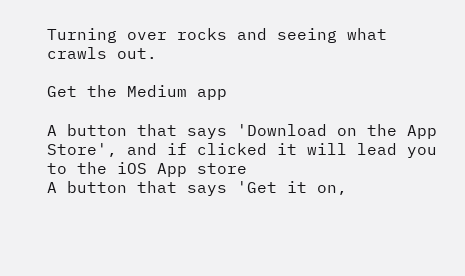Turning over rocks and seeing what crawls out.

Get the Medium app

A button that says 'Download on the App Store', and if clicked it will lead you to the iOS App store
A button that says 'Get it on,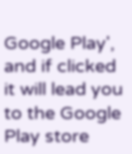Google Play', and if clicked it will lead you to the Google Play store